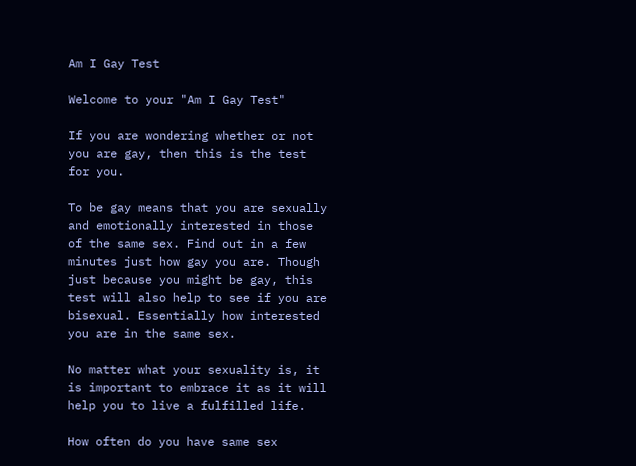Am I Gay Test

Welcome to your "Am I Gay Test"

If you are wondering whether or not you are gay, then this is the test for you.

To be gay means that you are sexually and emotionally interested in those of the same sex. Find out in a few minutes just how gay you are. Though just because you might be gay, this test will also help to see if you are bisexual. Essentially how interested you are in the same sex.

No matter what your sexuality is, it is important to embrace it as it will help you to live a fulfilled life.

How often do you have same sex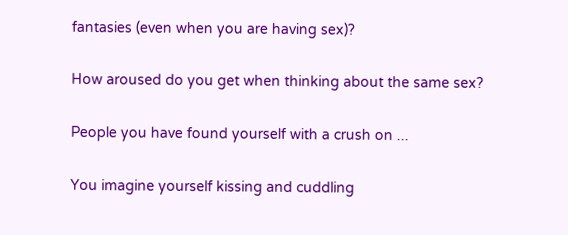fantasies (even when you are having sex)?

How aroused do you get when thinking about the same sex?

People you have found yourself with a crush on ...

You imagine yourself kissing and cuddling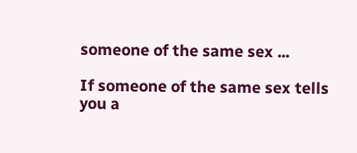someone of the same sex ...

If someone of the same sex tells you a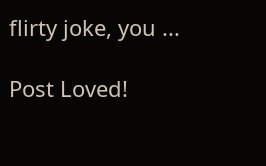flirty joke, you ...

Post Loved!